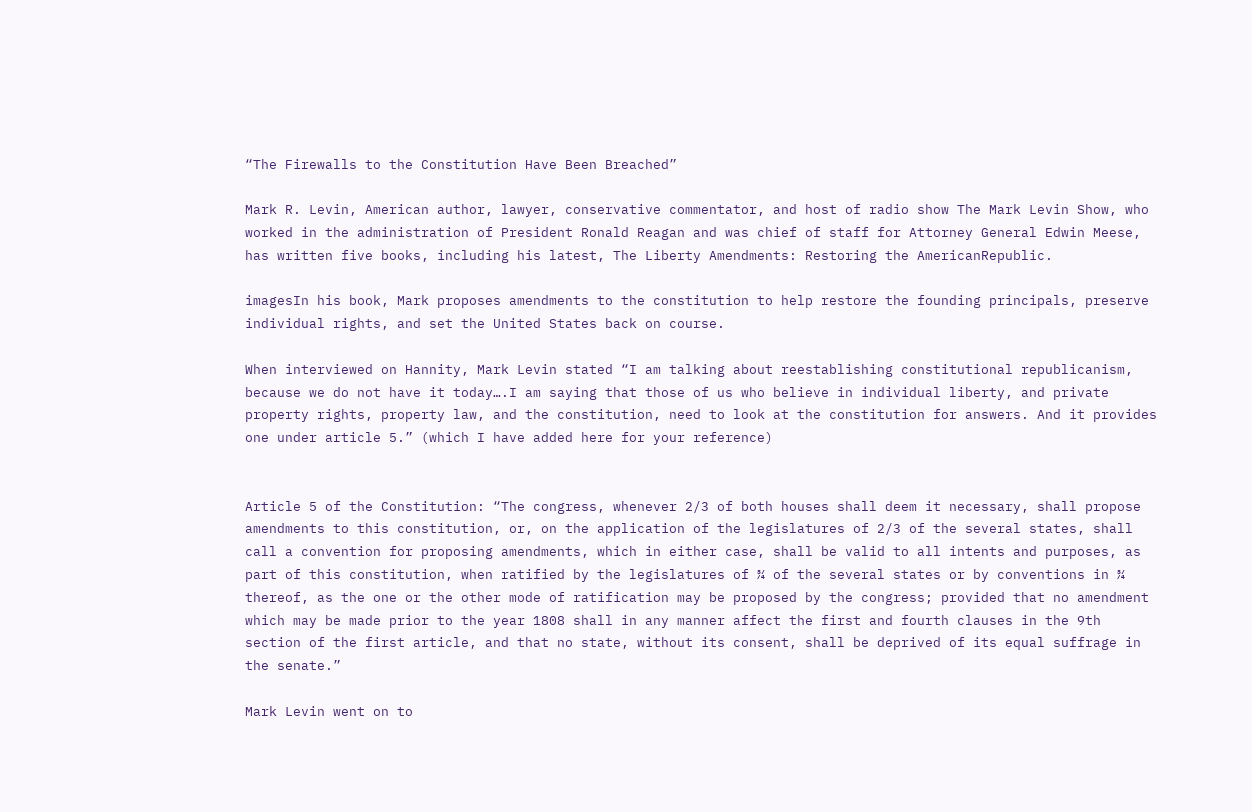“The Firewalls to the Constitution Have Been Breached”

Mark R. Levin, American author, lawyer, conservative commentator, and host of radio show The Mark Levin Show, who worked in the administration of President Ronald Reagan and was chief of staff for Attorney General Edwin Meese, has written five books, including his latest, The Liberty Amendments: Restoring the AmericanRepublic.

imagesIn his book, Mark proposes amendments to the constitution to help restore the founding principals, preserve individual rights, and set the United States back on course.

When interviewed on Hannity, Mark Levin stated “I am talking about reestablishing constitutional republicanism, because we do not have it today….I am saying that those of us who believe in individual liberty, and private property rights, property law, and the constitution, need to look at the constitution for answers. And it provides one under article 5.” (which I have added here for your reference)


Article 5 of the Constitution: “The congress, whenever 2/3 of both houses shall deem it necessary, shall propose amendments to this constitution, or, on the application of the legislatures of 2/3 of the several states, shall call a convention for proposing amendments, which in either case, shall be valid to all intents and purposes, as part of this constitution, when ratified by the legislatures of ¾ of the several states or by conventions in ¾ thereof, as the one or the other mode of ratification may be proposed by the congress; provided that no amendment which may be made prior to the year 1808 shall in any manner affect the first and fourth clauses in the 9th section of the first article, and that no state, without its consent, shall be deprived of its equal suffrage in the senate.”

Mark Levin went on to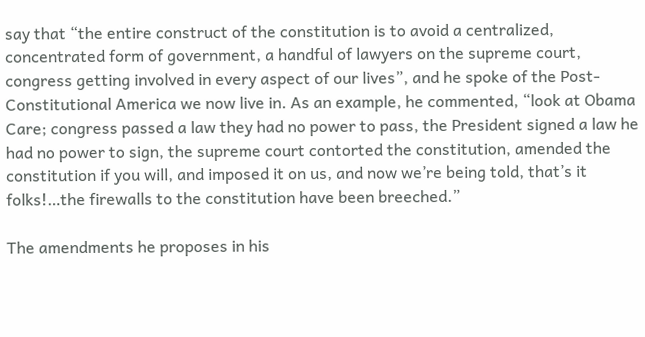say that “the entire construct of the constitution is to avoid a centralized, concentrated form of government, a handful of lawyers on the supreme court, congress getting involved in every aspect of our lives”, and he spoke of the Post-Constitutional America we now live in. As an example, he commented, “look at Obama Care; congress passed a law they had no power to pass, the President signed a law he had no power to sign, the supreme court contorted the constitution, amended the constitution if you will, and imposed it on us, and now we’re being told, that’s it folks!…the firewalls to the constitution have been breeched.”

The amendments he proposes in his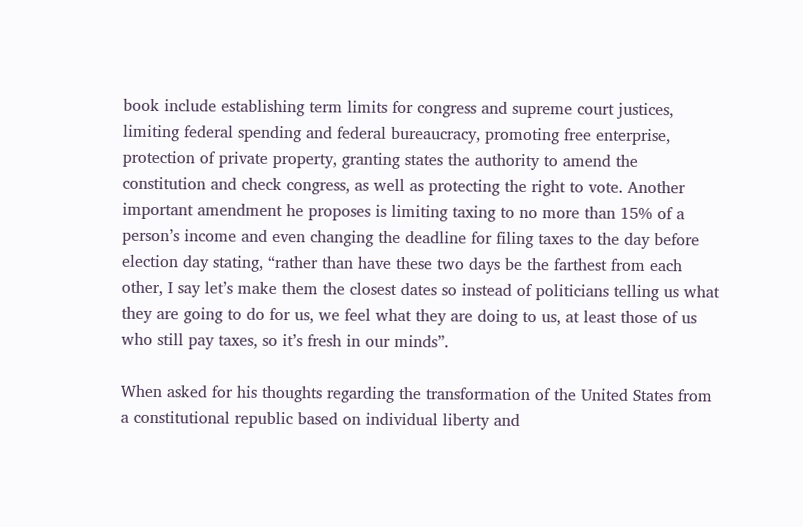book include establishing term limits for congress and supreme court justices, limiting federal spending and federal bureaucracy, promoting free enterprise, protection of private property, granting states the authority to amend the constitution and check congress, as well as protecting the right to vote. Another important amendment he proposes is limiting taxing to no more than 15% of a person’s income and even changing the deadline for filing taxes to the day before election day stating, “rather than have these two days be the farthest from each other, I say let’s make them the closest dates so instead of politicians telling us what they are going to do for us, we feel what they are doing to us, at least those of us who still pay taxes, so it’s fresh in our minds”.

When asked for his thoughts regarding the transformation of the United States from a constitutional republic based on individual liberty and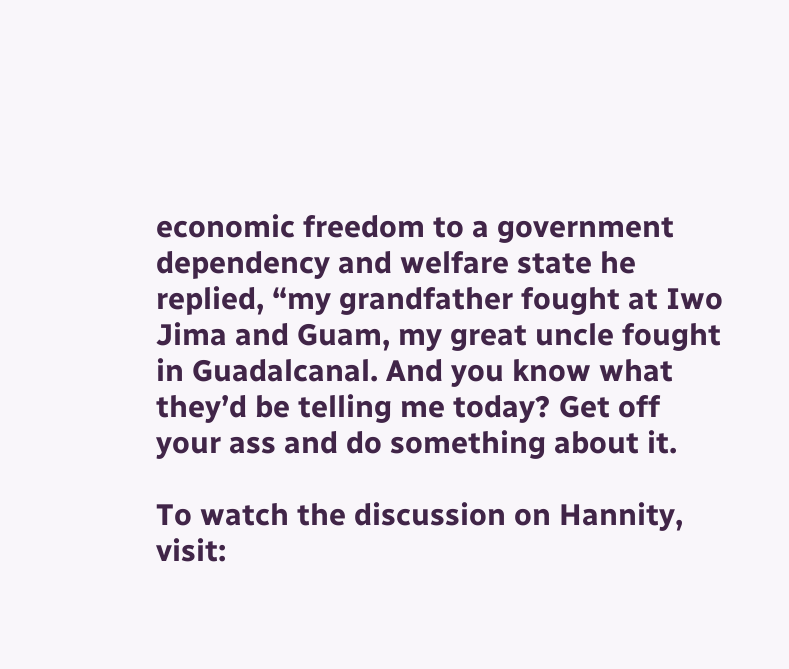economic freedom to a government dependency and welfare state he replied, “my grandfather fought at Iwo Jima and Guam, my great uncle fought in Guadalcanal. And you know what they’d be telling me today? Get off your ass and do something about it.

To watch the discussion on Hannity, visit: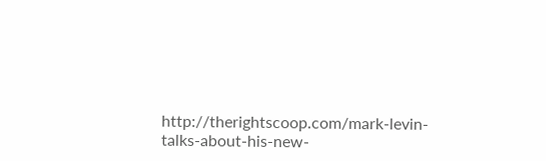http://therightscoop.com/mark-levin-talks-about-his-new-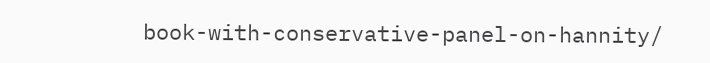book-with-conservative-panel-on-hannity/